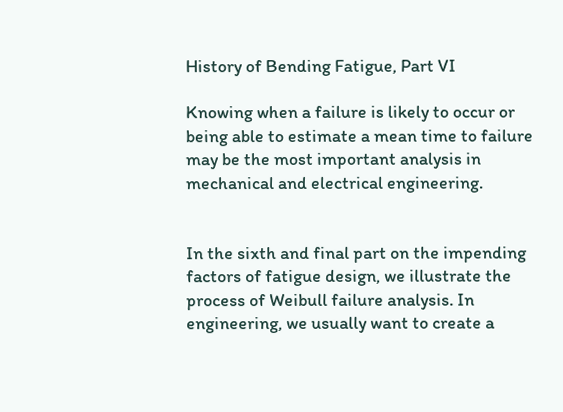History of Bending Fatigue, Part VI

Knowing when a failure is likely to occur or being able to estimate a mean time to failure may be the most important analysis in mechanical and electrical engineering.


In the sixth and final part on the impending factors of fatigue design, we illustrate the process of Weibull failure analysis. In engineering, we usually want to create a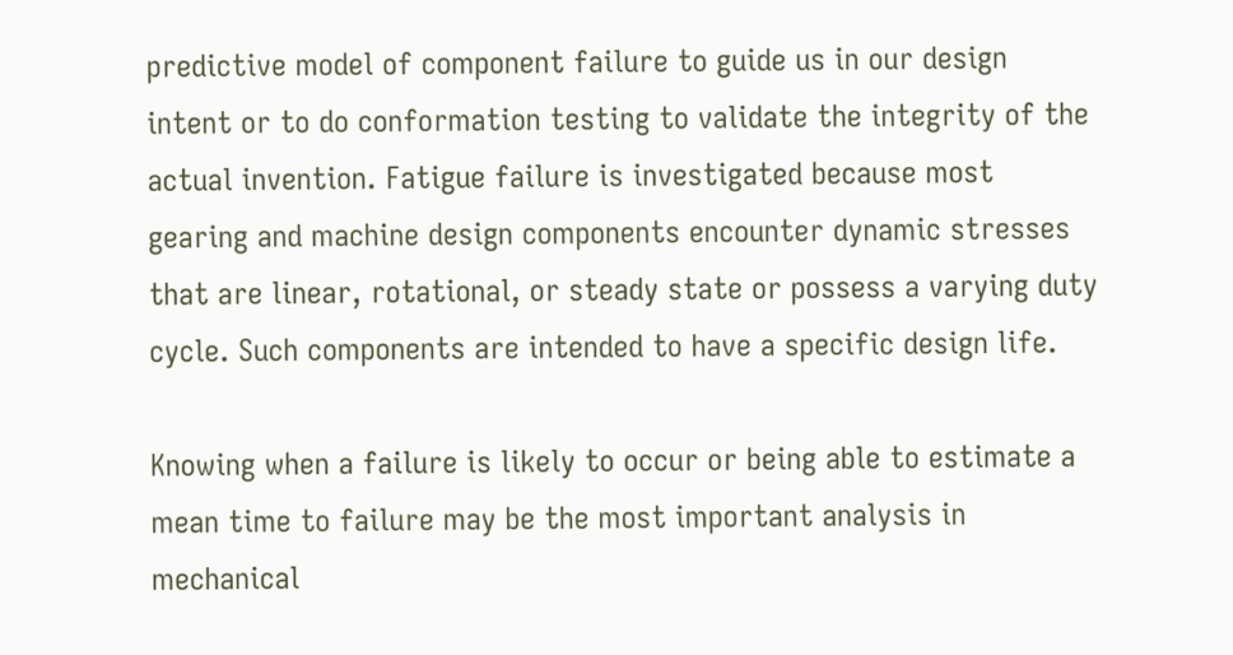predictive model of component failure to guide us in our design intent or to do conformation testing to validate the integrity of the actual invention. Fatigue failure is investigated because most gearing and machine design components encounter dynamic stresses that are linear, rotational, or steady state or possess a varying duty cycle. Such components are intended to have a specific design life.

Knowing when a failure is likely to occur or being able to estimate a mean time to failure may be the most important analysis in mechanical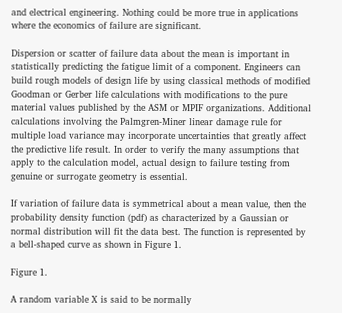and electrical engineering. Nothing could be more true in applications where the economics of failure are significant.

Dispersion or scatter of failure data about the mean is important in statistically predicting the fatigue limit of a component. Engineers can build rough models of design life by using classical methods of modified Goodman or Gerber life calculations with modifications to the pure material values published by the ASM or MPIF organizations. Additional calculations involving the Palmgren-Miner linear damage rule for multiple load variance may incorporate uncertainties that greatly affect the predictive life result. In order to verify the many assumptions that apply to the calculation model, actual design to failure testing from genuine or surrogate geometry is essential.

If variation of failure data is symmetrical about a mean value, then the probability density function (pdf) as characterized by a Gaussian or normal distribution will fit the data best. The function is represented by a bell-shaped curve as shown in Figure 1.

Figure 1.

A random variable X is said to be normally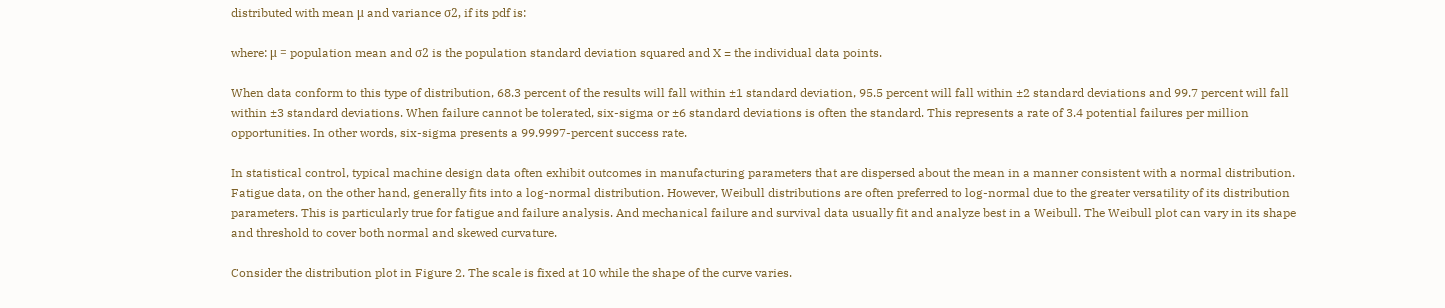distributed with mean μ and variance σ2, if its pdf is:

where: μ = population mean and σ2 is the population standard deviation squared and X = the individual data points.

When data conform to this type of distribution, 68.3 percent of the results will fall within ±1 standard deviation, 95.5 percent will fall within ±2 standard deviations and 99.7 percent will fall within ±3 standard deviations. When failure cannot be tolerated, six-sigma or ±6 standard deviations is often the standard. This represents a rate of 3.4 potential failures per million opportunities. In other words, six-sigma presents a 99.9997-percent success rate.

In statistical control, typical machine design data often exhibit outcomes in manufacturing parameters that are dispersed about the mean in a manner consistent with a normal distribution. Fatigue data, on the other hand, generally fits into a log-normal distribution. However, Weibull distributions are often preferred to log-normal due to the greater versatility of its distribution parameters. This is particularly true for fatigue and failure analysis. And mechanical failure and survival data usually fit and analyze best in a Weibull. The Weibull plot can vary in its shape and threshold to cover both normal and skewed curvature.

Consider the distribution plot in Figure 2. The scale is fixed at 10 while the shape of the curve varies.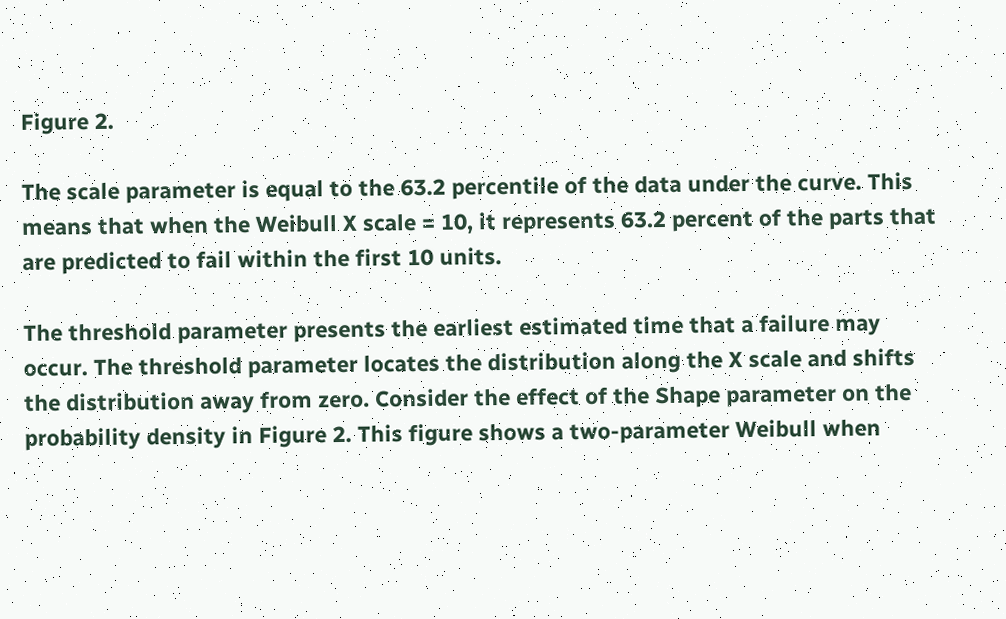Figure 2.

The scale parameter is equal to the 63.2 percentile of the data under the curve. This means that when the Weibull X scale = 10, it represents 63.2 percent of the parts that are predicted to fail within the first 10 units.

The threshold parameter presents the earliest estimated time that a failure may occur. The threshold parameter locates the distribution along the X scale and shifts the distribution away from zero. Consider the effect of the Shape parameter on the probability density in Figure 2. This figure shows a two-parameter Weibull when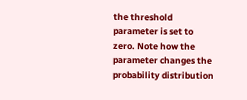the threshold parameter is set to zero. Note how the parameter changes the probability distribution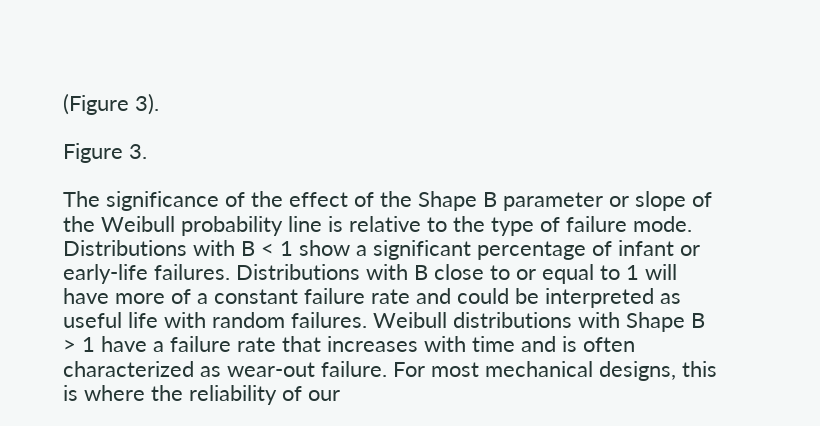(Figure 3).

Figure 3.

The significance of the effect of the Shape B parameter or slope of the Weibull probability line is relative to the type of failure mode. Distributions with B < 1 show a significant percentage of infant or early-life failures. Distributions with B close to or equal to 1 will have more of a constant failure rate and could be interpreted as useful life with random failures. Weibull distributions with Shape B > 1 have a failure rate that increases with time and is often characterized as wear-out failure. For most mechanical designs, this is where the reliability of our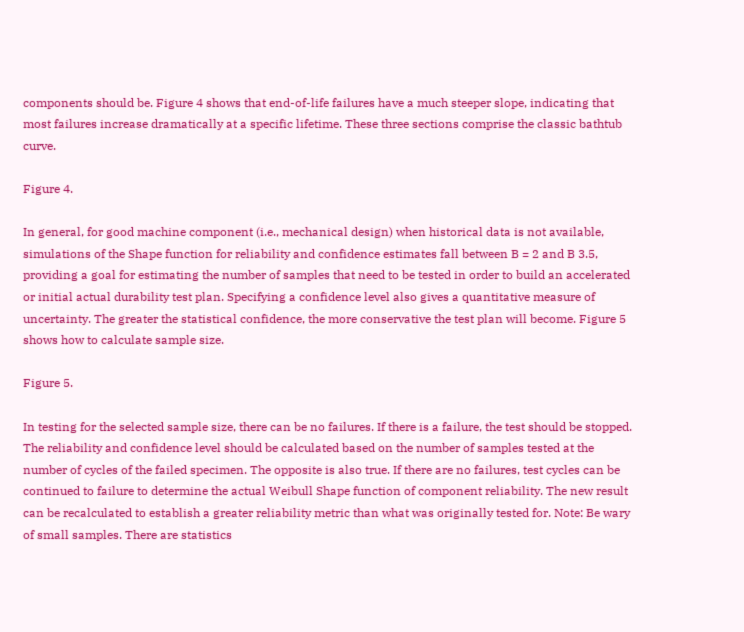components should be. Figure 4 shows that end-of-life failures have a much steeper slope, indicating that most failures increase dramatically at a specific lifetime. These three sections comprise the classic bathtub curve.

Figure 4.

In general, for good machine component (i.e., mechanical design) when historical data is not available, simulations of the Shape function for reliability and confidence estimates fall between B = 2 and B 3.5, providing a goal for estimating the number of samples that need to be tested in order to build an accelerated or initial actual durability test plan. Specifying a confidence level also gives a quantitative measure of uncertainty. The greater the statistical confidence, the more conservative the test plan will become. Figure 5 shows how to calculate sample size.

Figure 5.

In testing for the selected sample size, there can be no failures. If there is a failure, the test should be stopped. The reliability and confidence level should be calculated based on the number of samples tested at the number of cycles of the failed specimen. The opposite is also true. If there are no failures, test cycles can be continued to failure to determine the actual Weibull Shape function of component reliability. The new result can be recalculated to establish a greater reliability metric than what was originally tested for. Note: Be wary of small samples. There are statistics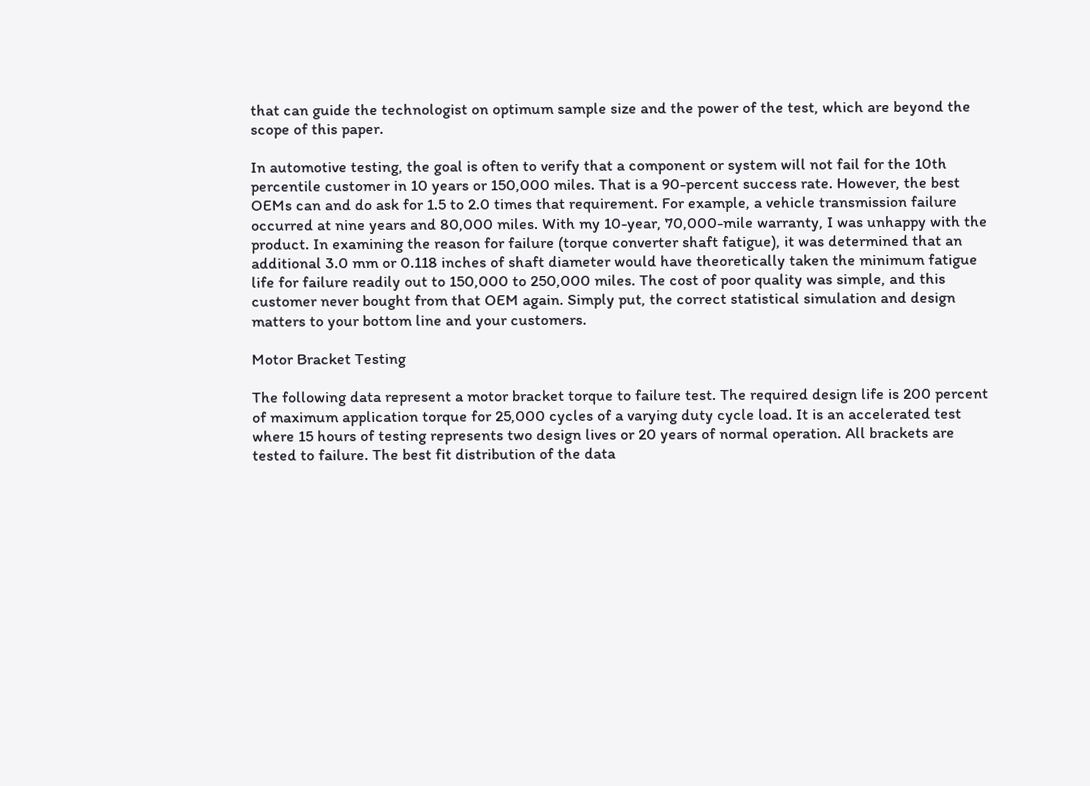that can guide the technologist on optimum sample size and the power of the test, which are beyond the scope of this paper.

In automotive testing, the goal is often to verify that a component or system will not fail for the 10th percentile customer in 10 years or 150,000 miles. That is a 90-percent success rate. However, the best OEMs can and do ask for 1.5 to 2.0 times that requirement. For example, a vehicle transmission failure occurred at nine years and 80,000 miles. With my 10-year, 70,000-mile warranty, I was unhappy with the product. In examining the reason for failure (torque converter shaft fatigue), it was determined that an additional 3.0 mm or 0.118 inches of shaft diameter would have theoretically taken the minimum fatigue life for failure readily out to 150,000 to 250,000 miles. The cost of poor quality was simple, and this customer never bought from that OEM again. Simply put, the correct statistical simulation and design matters to your bottom line and your customers.

Motor Bracket Testing

The following data represent a motor bracket torque to failure test. The required design life is 200 percent of maximum application torque for 25,000 cycles of a varying duty cycle load. It is an accelerated test where 15 hours of testing represents two design lives or 20 years of normal operation. All brackets are tested to failure. The best fit distribution of the data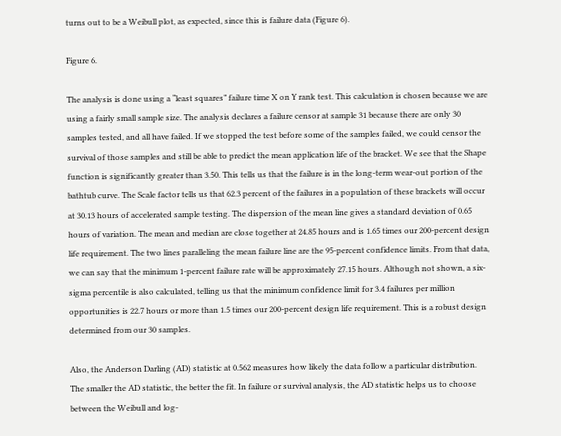turns out to be a Weibull plot, as expected, since this is failure data (Figure 6).

Figure 6.

The analysis is done using a “least squares” failure time X on Y rank test. This calculation is chosen because we are using a fairly small sample size. The analysis declares a failure censor at sample 31 because there are only 30 samples tested, and all have failed. If we stopped the test before some of the samples failed, we could censor the survival of those samples and still be able to predict the mean application life of the bracket. We see that the Shape function is significantly greater than 3.50. This tells us that the failure is in the long-term wear-out portion of the bathtub curve. The Scale factor tells us that 62.3 percent of the failures in a population of these brackets will occur at 30.13 hours of accelerated sample testing. The dispersion of the mean line gives a standard deviation of 0.65 hours of variation. The mean and median are close together at 24.85 hours and is 1.65 times our 200-percent design life requirement. The two lines paralleling the mean failure line are the 95-percent confidence limits. From that data, we can say that the minimum 1-percent failure rate will be approximately 27.15 hours. Although not shown, a six-sigma percentile is also calculated, telling us that the minimum confidence limit for 3.4 failures per million opportunities is 22.7 hours or more than 1.5 times our 200-percent design life requirement. This is a robust design determined from our 30 samples.

Also, the Anderson Darling (AD) statistic at 0.562 measures how likely the data follow a particular distribution. The smaller the AD statistic, the better the fit. In failure or survival analysis, the AD statistic helps us to choose between the Weibull and log-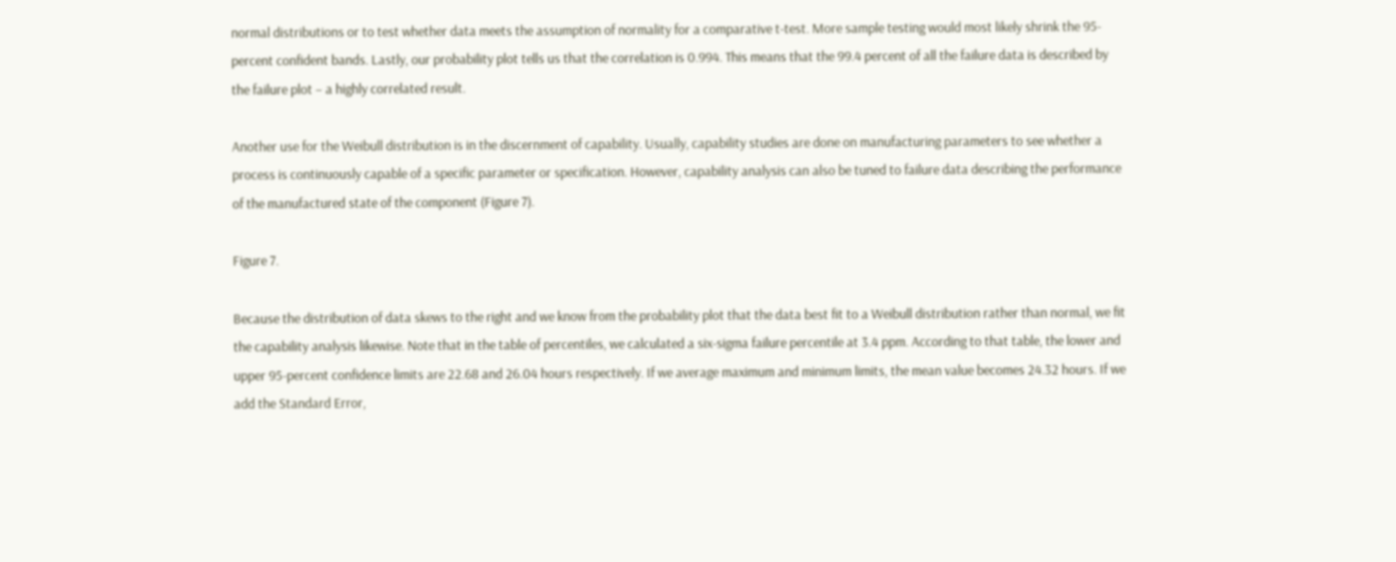normal distributions or to test whether data meets the assumption of normality for a comparative t-test. More sample testing would most likely shrink the 95-percent confident bands. Lastly, our probability plot tells us that the correlation is 0.994. This means that the 99.4 percent of all the failure data is described by the failure plot – a highly correlated result.

Another use for the Weibull distribution is in the discernment of capability. Usually, capability studies are done on manufacturing parameters to see whether a process is continuously capable of a specific parameter or specification. However, capability analysis can also be tuned to failure data describing the performance of the manufactured state of the component (Figure 7).

Figure 7.

Because the distribution of data skews to the right and we know from the probability plot that the data best fit to a Weibull distribution rather than normal, we fit the capability analysis likewise. Note that in the table of percentiles, we calculated a six-sigma failure percentile at 3.4 ppm. According to that table, the lower and upper 95-percent confidence limits are 22.68 and 26.04 hours respectively. If we average maximum and minimum limits, the mean value becomes 24.32 hours. If we add the Standard Error,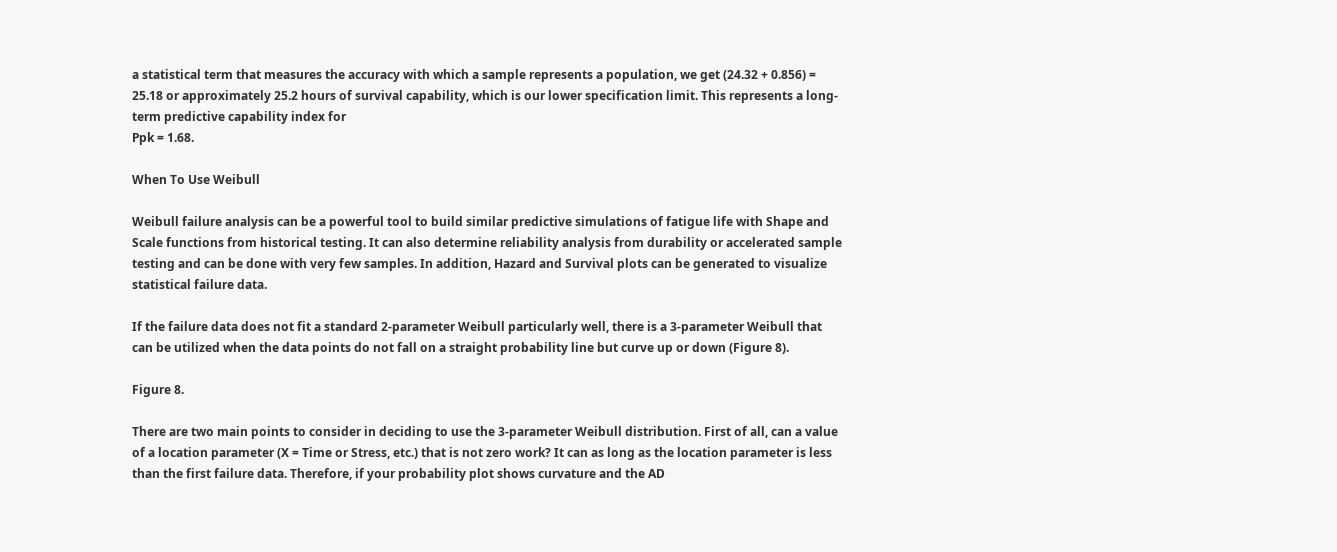a statistical term that measures the accuracy with which a sample represents a population, we get (24.32 + 0.856) = 25.18 or approximately 25.2 hours of survival capability, which is our lower specification limit. This represents a long-term predictive capability index for
Ppk = 1.68.

When To Use Weibull

Weibull failure analysis can be a powerful tool to build similar predictive simulations of fatigue life with Shape and Scale functions from historical testing. It can also determine reliability analysis from durability or accelerated sample testing and can be done with very few samples. In addition, Hazard and Survival plots can be generated to visualize statistical failure data.

If the failure data does not fit a standard 2-parameter Weibull particularly well, there is a 3-parameter Weibull that can be utilized when the data points do not fall on a straight probability line but curve up or down (Figure 8).

Figure 8.

There are two main points to consider in deciding to use the 3-parameter Weibull distribution. First of all, can a value of a location parameter (X = Time or Stress, etc.) that is not zero work? It can as long as the location parameter is less than the first failure data. Therefore, if your probability plot shows curvature and the AD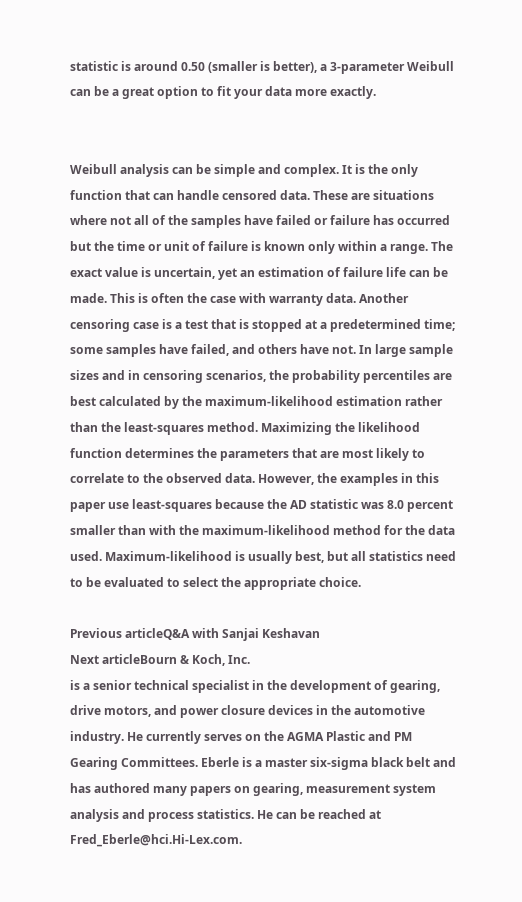statistic is around 0.50 (smaller is better), a 3-parameter Weibull can be a great option to fit your data more exactly.


Weibull analysis can be simple and complex. It is the only function that can handle censored data. These are situations where not all of the samples have failed or failure has occurred but the time or unit of failure is known only within a range. The exact value is uncertain, yet an estimation of failure life can be made. This is often the case with warranty data. Another censoring case is a test that is stopped at a predetermined time; some samples have failed, and others have not. In large sample sizes and in censoring scenarios, the probability percentiles are best calculated by the maximum-likelihood estimation rather than the least-squares method. Maximizing the likelihood function determines the parameters that are most likely to correlate to the observed data. However, the examples in this paper use least-squares because the AD statistic was 8.0 percent smaller than with the maximum-likelihood method for the data used. Maximum-likelihood is usually best, but all statistics need to be evaluated to select the appropriate choice.

Previous articleQ&A with Sanjai Keshavan
Next articleBourn & Koch, Inc.
is a senior technical specialist in the development of gearing, drive motors, and power closure devices in the automotive industry. He currently serves on the AGMA Plastic and PM Gearing Committees. Eberle is a master six-sigma black belt and has authored many papers on gearing, measurement system analysis and process statistics. He can be reached at Fred_Eberle@hci.Hi-Lex.com.